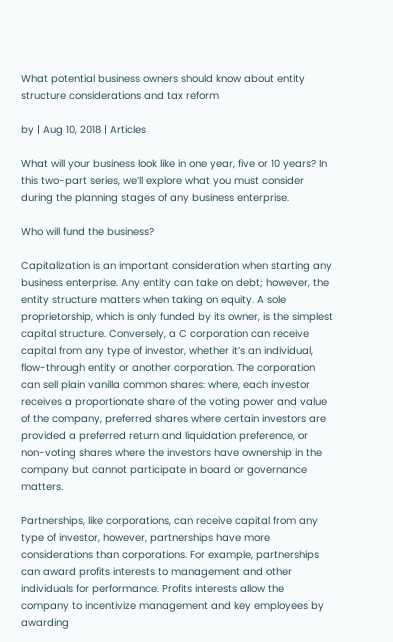What potential business owners should know about entity structure considerations and tax reform

by | Aug 10, 2018 | Articles

What will your business look like in one year, five or 10 years? In this two-part series, we’ll explore what you must consider during the planning stages of any business enterprise.

Who will fund the business?

Capitalization is an important consideration when starting any business enterprise. Any entity can take on debt; however, the entity structure matters when taking on equity. A sole proprietorship, which is only funded by its owner, is the simplest capital structure. Conversely, a C corporation can receive capital from any type of investor, whether it’s an individual, flow-through entity or another corporation. The corporation can sell plain vanilla common shares: where, each investor receives a proportionate share of the voting power and value of the company, preferred shares where certain investors are provided a preferred return and liquidation preference, or non-voting shares where the investors have ownership in the company but cannot participate in board or governance matters.

Partnerships, like corporations, can receive capital from any type of investor, however, partnerships have more considerations than corporations. For example, partnerships can award profits interests to management and other individuals for performance. Profits interests allow the company to incentivize management and key employees by awarding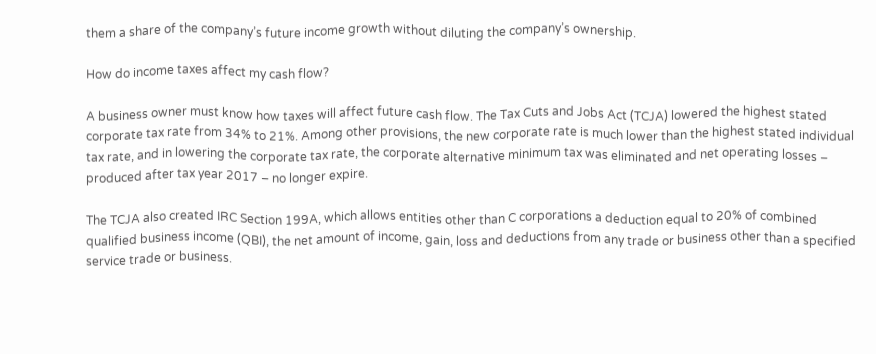them a share of the company’s future income growth without diluting the company’s ownership.

How do income taxes affect my cash flow?

A business owner must know how taxes will affect future cash flow. The Tax Cuts and Jobs Act (TCJA) lowered the highest stated corporate tax rate from 34% to 21%. Among other provisions, the new corporate rate is much lower than the highest stated individual tax rate, and in lowering the corporate tax rate, the corporate alternative minimum tax was eliminated and net operating losses – produced after tax year 2017 – no longer expire.

The TCJA also created IRC Section 199A, which allows entities other than C corporations a deduction equal to 20% of combined qualified business income (QBI), the net amount of income, gain, loss and deductions from any trade or business other than a specified service trade or business.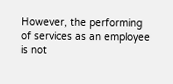However, the performing of services as an employee is not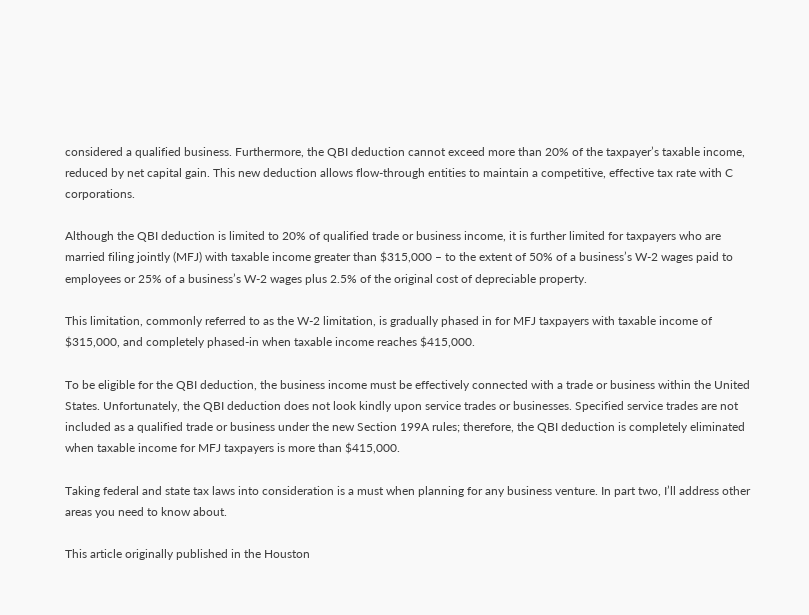considered a qualified business. Furthermore, the QBI deduction cannot exceed more than 20% of the taxpayer’s taxable income, reduced by net capital gain. This new deduction allows flow-through entities to maintain a competitive, effective tax rate with C corporations.

Although the QBI deduction is limited to 20% of qualified trade or business income, it is further limited for taxpayers who are married filing jointly (MFJ) with taxable income greater than $315,000 – to the extent of 50% of a business’s W-2 wages paid to employees or 25% of a business’s W-2 wages plus 2.5% of the original cost of depreciable property.

This limitation, commonly referred to as the W-2 limitation, is gradually phased in for MFJ taxpayers with taxable income of $315,000, and completely phased-in when taxable income reaches $415,000.

To be eligible for the QBI deduction, the business income must be effectively connected with a trade or business within the United States. Unfortunately, the QBI deduction does not look kindly upon service trades or businesses. Specified service trades are not included as a qualified trade or business under the new Section 199A rules; therefore, the QBI deduction is completely eliminated when taxable income for MFJ taxpayers is more than $415,000.

Taking federal and state tax laws into consideration is a must when planning for any business venture. In part two, I’ll address other areas you need to know about.

This article originally published in the Houston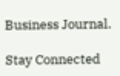Business Journal.

Stay Connected